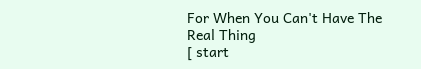For When You Can't Have The Real Thing
[ start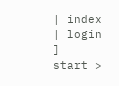| index | login ]
start >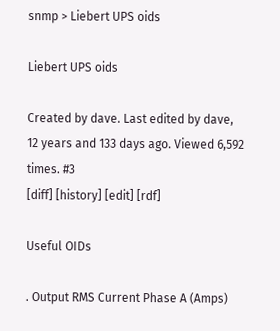snmp > Liebert UPS oids

Liebert UPS oids

Created by dave. Last edited by dave, 12 years and 133 days ago. Viewed 6,592 times. #3
[diff] [history] [edit] [rdf]

Useful OIDs

. Output RMS Current Phase A (Amps)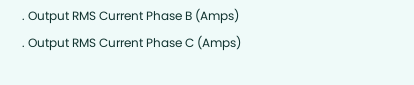. Output RMS Current Phase B (Amps)
. Output RMS Current Phase C (Amps)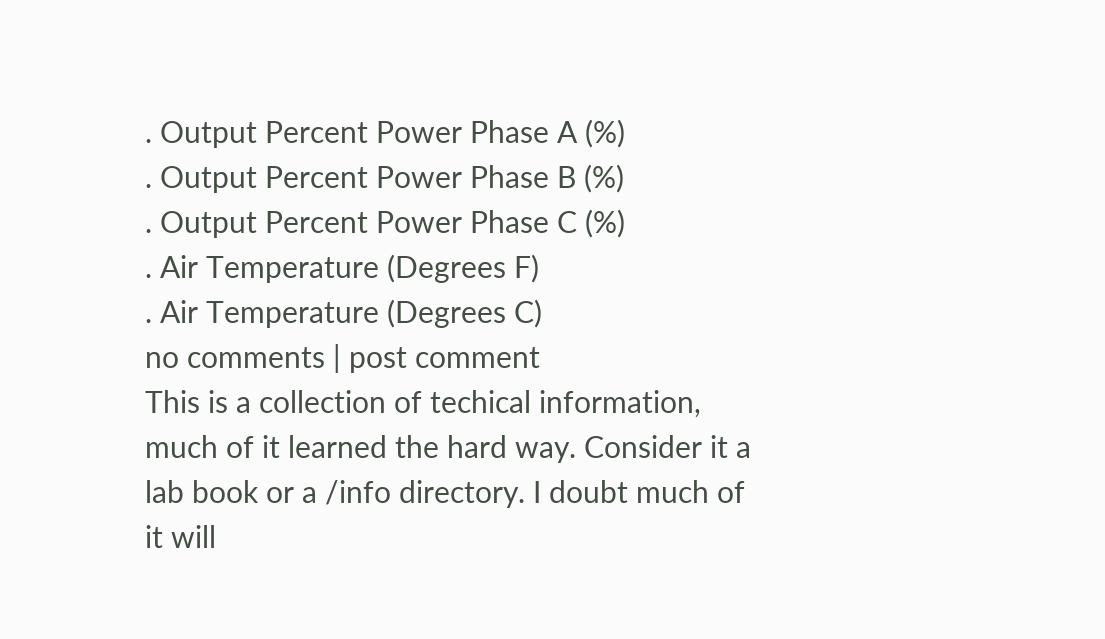. Output Percent Power Phase A (%)
. Output Percent Power Phase B (%)
. Output Percent Power Phase C (%)
. Air Temperature (Degrees F)
. Air Temperature (Degrees C)
no comments | post comment
This is a collection of techical information, much of it learned the hard way. Consider it a lab book or a /info directory. I doubt much of it will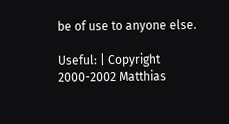be of use to anyone else.

Useful: | Copyright 2000-2002 Matthias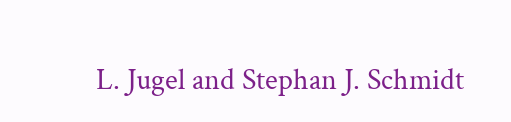L. Jugel and Stephan J. Schmidt